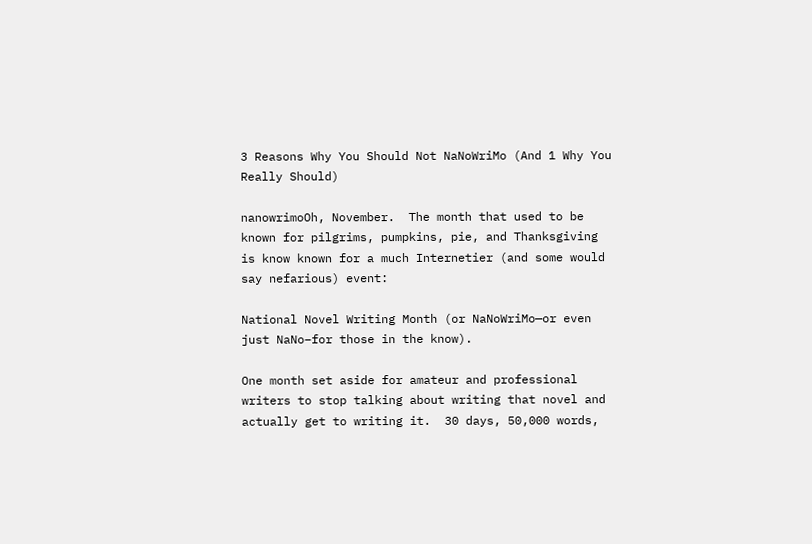3 Reasons Why You Should Not NaNoWriMo (And 1 Why You Really Should)

nanowrimoOh, November.  The month that used to be known for pilgrims, pumpkins, pie, and Thanksgiving is know known for a much Internetier (and some would say nefarious) event:

National Novel Writing Month (or NaNoWriMo—or even just NaNo–for those in the know).

One month set aside for amateur and professional writers to stop talking about writing that novel and actually get to writing it.  30 days, 50,000 words,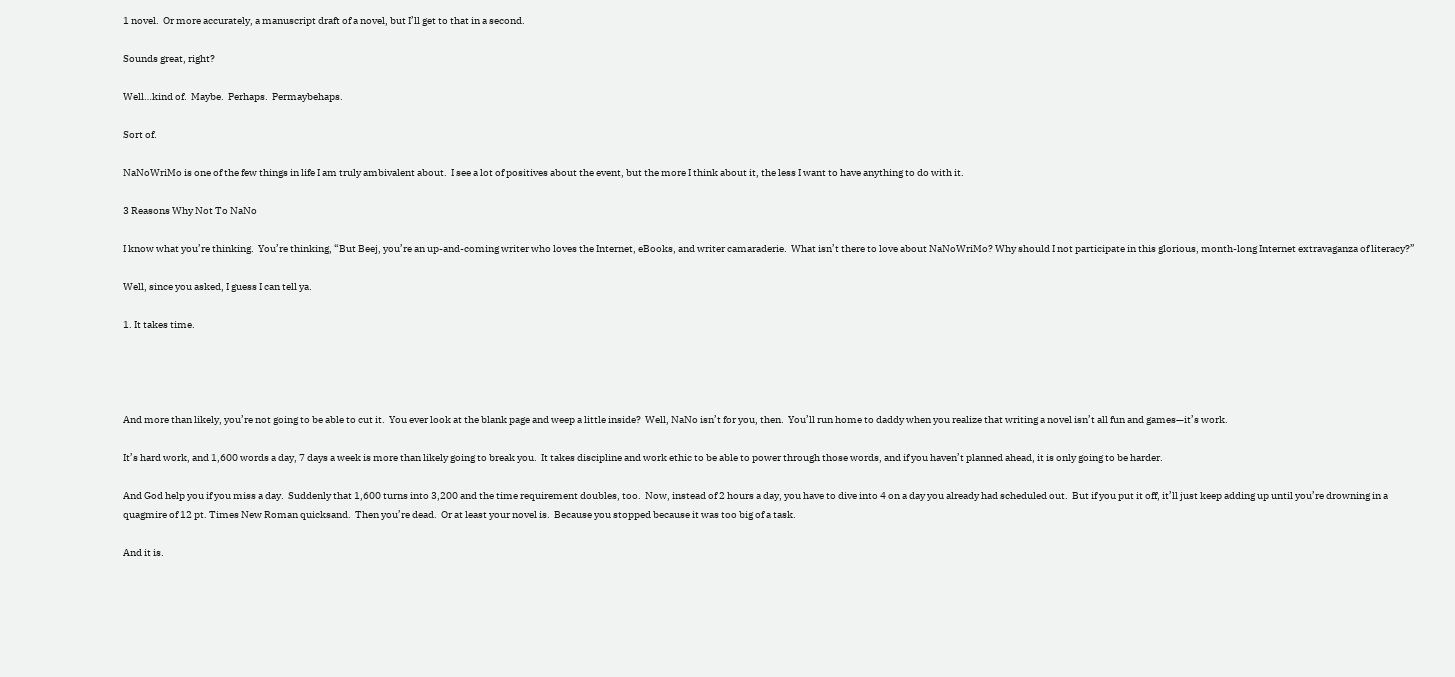1 novel.  Or more accurately, a manuscript draft of a novel, but I’ll get to that in a second.

Sounds great, right?

Well…kind of.  Maybe.  Perhaps.  Permaybehaps.

Sort of.

NaNoWriMo is one of the few things in life I am truly ambivalent about.  I see a lot of positives about the event, but the more I think about it, the less I want to have anything to do with it.

3 Reasons Why Not To NaNo

I know what you’re thinking.  You’re thinking, “But Beej, you’re an up-and-coming writer who loves the Internet, eBooks, and writer camaraderie.  What isn’t there to love about NaNoWriMo? Why should I not participate in this glorious, month-long Internet extravaganza of literacy?”

Well, since you asked, I guess I can tell ya.

1. It takes time.




And more than likely, you’re not going to be able to cut it.  You ever look at the blank page and weep a little inside?  Well, NaNo isn’t for you, then.  You’ll run home to daddy when you realize that writing a novel isn’t all fun and games—it’s work.

It’s hard work, and 1,600 words a day, 7 days a week is more than likely going to break you.  It takes discipline and work ethic to be able to power through those words, and if you haven’t planned ahead, it is only going to be harder.

And God help you if you miss a day.  Suddenly that 1,600 turns into 3,200 and the time requirement doubles, too.  Now, instead of 2 hours a day, you have to dive into 4 on a day you already had scheduled out.  But if you put it off, it’ll just keep adding up until you’re drowning in a quagmire of 12 pt. Times New Roman quicksand.  Then you’re dead.  Or at least your novel is.  Because you stopped because it was too big of a task.

And it is.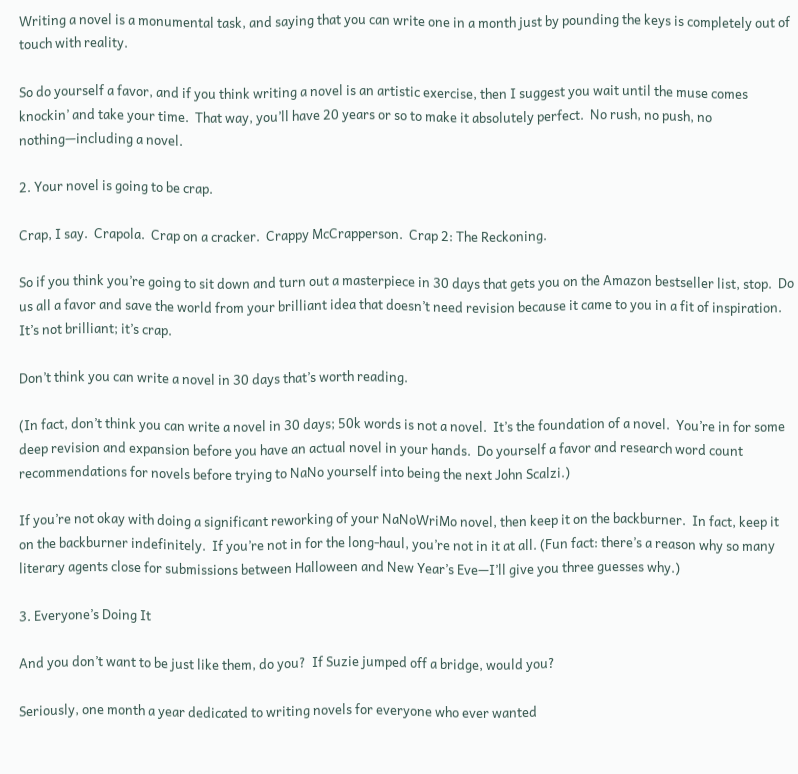Writing a novel is a monumental task, and saying that you can write one in a month just by pounding the keys is completely out of touch with reality.

So do yourself a favor, and if you think writing a novel is an artistic exercise, then I suggest you wait until the muse comes knockin’ and take your time.  That way, you’ll have 20 years or so to make it absolutely perfect.  No rush, no push, no nothing—including a novel.

2. Your novel is going to be crap.

Crap, I say.  Crapola.  Crap on a cracker.  Crappy McCrapperson.  Crap 2: The Reckoning.

So if you think you’re going to sit down and turn out a masterpiece in 30 days that gets you on the Amazon bestseller list, stop.  Do us all a favor and save the world from your brilliant idea that doesn’t need revision because it came to you in a fit of inspiration.  It’s not brilliant; it’s crap.

Don’t think you can write a novel in 30 days that’s worth reading.

(In fact, don’t think you can write a novel in 30 days; 50k words is not a novel.  It’s the foundation of a novel.  You’re in for some deep revision and expansion before you have an actual novel in your hands.  Do yourself a favor and research word count recommendations for novels before trying to NaNo yourself into being the next John Scalzi.)

If you’re not okay with doing a significant reworking of your NaNoWriMo novel, then keep it on the backburner.  In fact, keep it on the backburner indefinitely.  If you’re not in for the long-haul, you’re not in it at all. (Fun fact: there’s a reason why so many literary agents close for submissions between Halloween and New Year’s Eve—I’ll give you three guesses why.)

3. Everyone’s Doing It

And you don’t want to be just like them, do you?  If Suzie jumped off a bridge, would you?

Seriously, one month a year dedicated to writing novels for everyone who ever wanted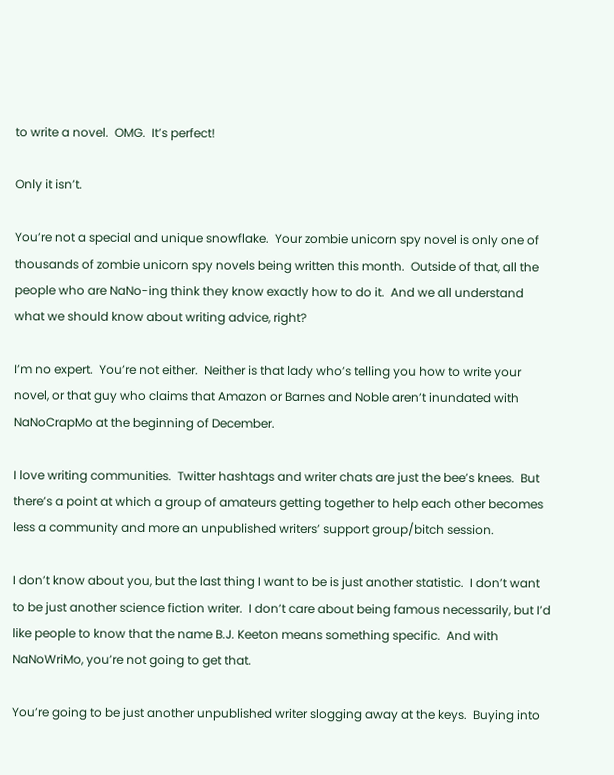to write a novel.  OMG.  It’s perfect!

Only it isn’t.

You’re not a special and unique snowflake.  Your zombie unicorn spy novel is only one of thousands of zombie unicorn spy novels being written this month.  Outside of that, all the people who are NaNo-ing think they know exactly how to do it.  And we all understand what we should know about writing advice, right?

I’m no expert.  You’re not either.  Neither is that lady who’s telling you how to write your novel, or that guy who claims that Amazon or Barnes and Noble aren’t inundated with NaNoCrapMo at the beginning of December.

I love writing communities.  Twitter hashtags and writer chats are just the bee’s knees.  But there’s a point at which a group of amateurs getting together to help each other becomes less a community and more an unpublished writers’ support group/bitch session.

I don’t know about you, but the last thing I want to be is just another statistic.  I don’t want to be just another science fiction writer.  I don’t care about being famous necessarily, but I’d like people to know that the name B.J. Keeton means something specific.  And with NaNoWriMo, you’re not going to get that.

You’re going to be just another unpublished writer slogging away at the keys.  Buying into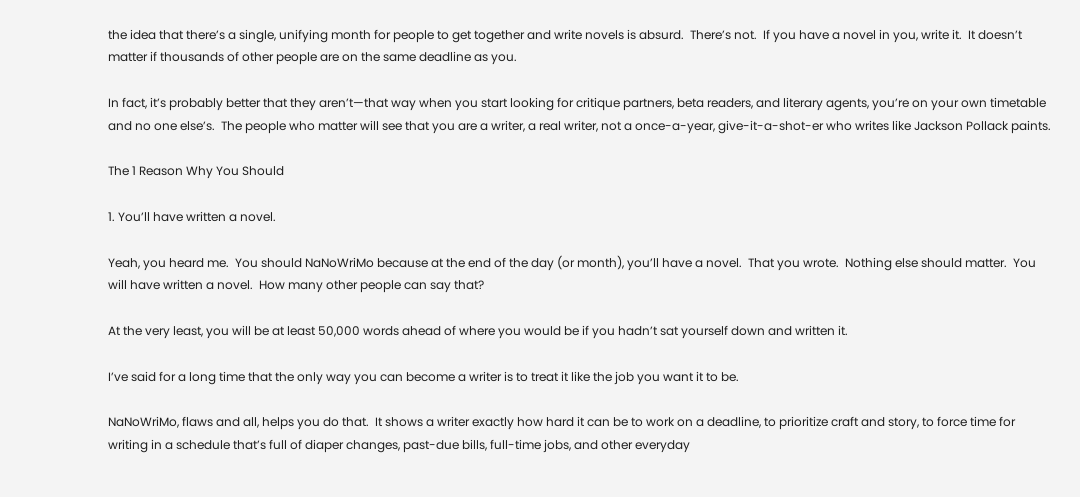the idea that there’s a single, unifying month for people to get together and write novels is absurd.  There’s not.  If you have a novel in you, write it.  It doesn’t matter if thousands of other people are on the same deadline as you.

In fact, it’s probably better that they aren’t—that way when you start looking for critique partners, beta readers, and literary agents, you’re on your own timetable and no one else’s.  The people who matter will see that you are a writer, a real writer, not a once-a-year, give-it-a-shot-er who writes like Jackson Pollack paints.

The 1 Reason Why You Should

1. You’ll have written a novel.

Yeah, you heard me.  You should NaNoWriMo because at the end of the day (or month), you’ll have a novel.  That you wrote.  Nothing else should matter.  You will have written a novel.  How many other people can say that?

At the very least, you will be at least 50,000 words ahead of where you would be if you hadn’t sat yourself down and written it.

I’ve said for a long time that the only way you can become a writer is to treat it like the job you want it to be.

NaNoWriMo, flaws and all, helps you do that.  It shows a writer exactly how hard it can be to work on a deadline, to prioritize craft and story, to force time for writing in a schedule that’s full of diaper changes, past-due bills, full-time jobs, and other everyday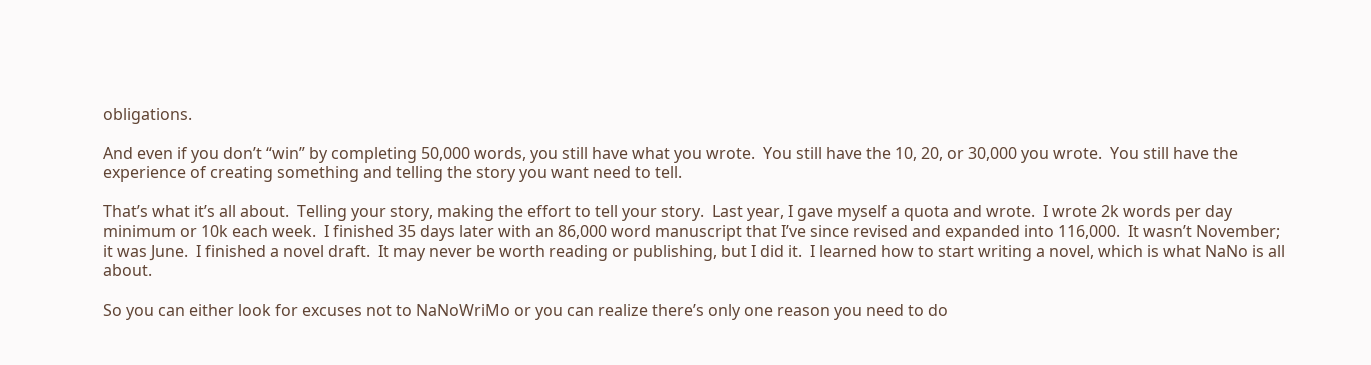obligations.

And even if you don’t “win” by completing 50,000 words, you still have what you wrote.  You still have the 10, 20, or 30,000 you wrote.  You still have the experience of creating something and telling the story you want need to tell.

That’s what it’s all about.  Telling your story, making the effort to tell your story.  Last year, I gave myself a quota and wrote.  I wrote 2k words per day minimum or 10k each week.  I finished 35 days later with an 86,000 word manuscript that I’ve since revised and expanded into 116,000.  It wasn’t November; it was June.  I finished a novel draft.  It may never be worth reading or publishing, but I did it.  I learned how to start writing a novel, which is what NaNo is all about.

So you can either look for excuses not to NaNoWriMo or you can realize there’s only one reason you need to do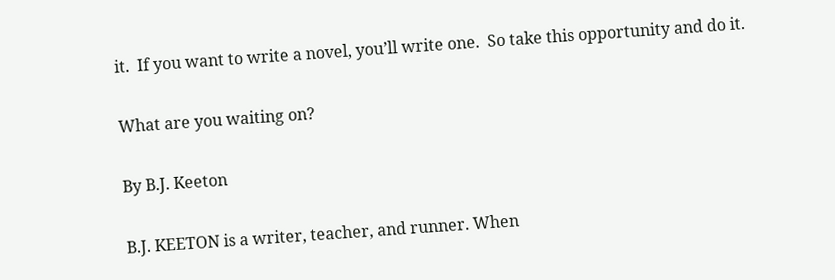it.  If you want to write a novel, you’ll write one.  So take this opportunity and do it.

What are you waiting on?

By B.J. Keeton

B.J. KEETON is a writer, teacher, and runner. When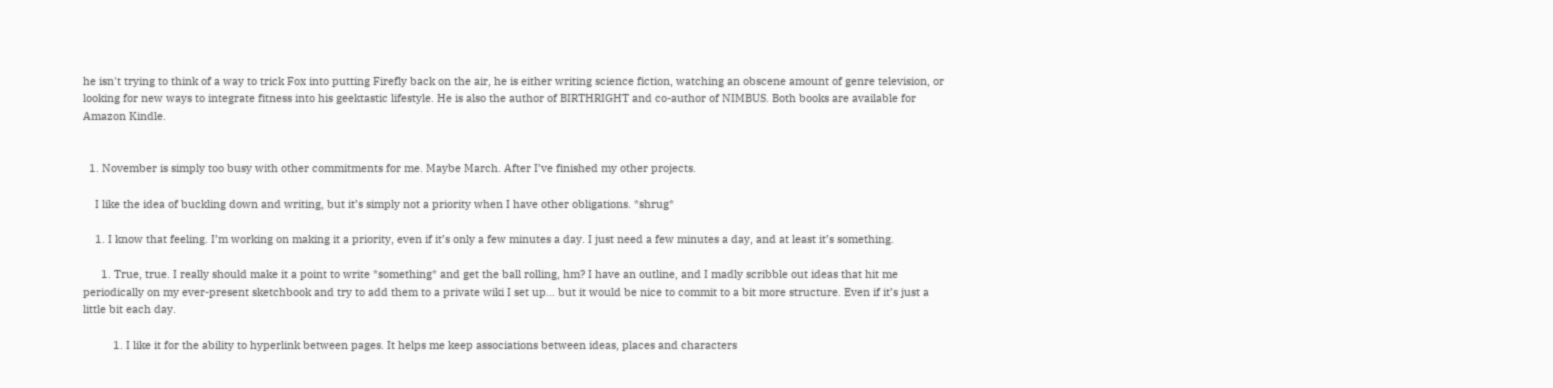he isn't trying to think of a way to trick Fox into putting Firefly back on the air, he is either writing science fiction, watching an obscene amount of genre television, or looking for new ways to integrate fitness into his geektastic lifestyle. He is also the author of BIRTHRIGHT and co-author of NIMBUS. Both books are available for Amazon Kindle.


  1. November is simply too busy with other commitments for me. Maybe March. After I’ve finished my other projects.

    I like the idea of buckling down and writing, but it’s simply not a priority when I have other obligations. *shrug*

    1. I know that feeling. I’m working on making it a priority, even if it’s only a few minutes a day. I just need a few minutes a day, and at least it’s something.

      1. True, true. I really should make it a point to write *something* and get the ball rolling, hm? I have an outline, and I madly scribble out ideas that hit me periodically on my ever-present sketchbook and try to add them to a private wiki I set up… but it would be nice to commit to a bit more structure. Even if it’s just a little bit each day.

          1. I like it for the ability to hyperlink between pages. It helps me keep associations between ideas, places and characters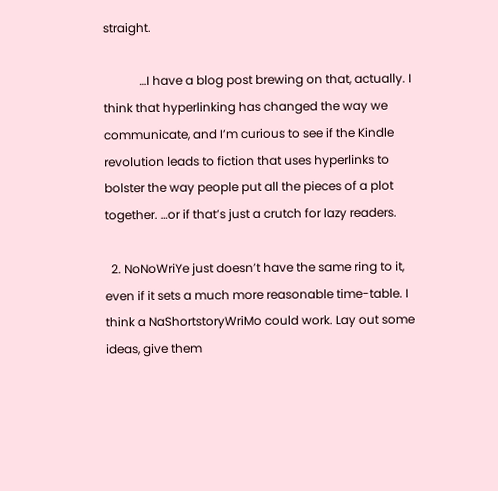straight.

            …I have a blog post brewing on that, actually. I think that hyperlinking has changed the way we communicate, and I’m curious to see if the Kindle revolution leads to fiction that uses hyperlinks to bolster the way people put all the pieces of a plot together. …or if that’s just a crutch for lazy readers.

  2. NoNoWriYe just doesn’t have the same ring to it, even if it sets a much more reasonable time-table. I think a NaShortstoryWriMo could work. Lay out some ideas, give them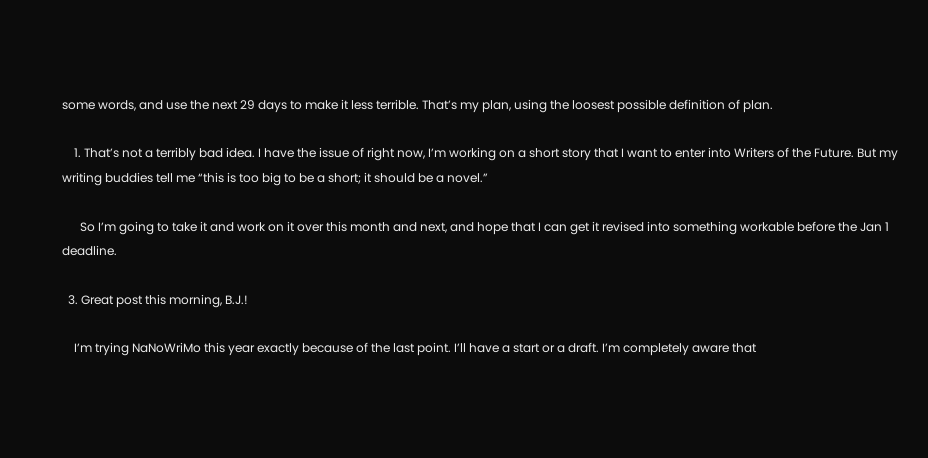some words, and use the next 29 days to make it less terrible. That’s my plan, using the loosest possible definition of plan.

    1. That’s not a terribly bad idea. I have the issue of right now, I’m working on a short story that I want to enter into Writers of the Future. But my writing buddies tell me “this is too big to be a short; it should be a novel.”

      So I’m going to take it and work on it over this month and next, and hope that I can get it revised into something workable before the Jan 1 deadline.

  3. Great post this morning, B.J.!

    I’m trying NaNoWriMo this year exactly because of the last point. I’ll have a start or a draft. I’m completely aware that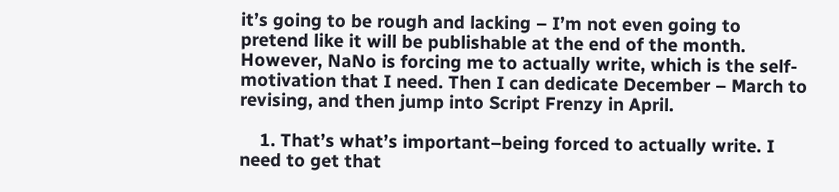it’s going to be rough and lacking – I’m not even going to pretend like it will be publishable at the end of the month. However, NaNo is forcing me to actually write, which is the self-motivation that I need. Then I can dedicate December – March to revising, and then jump into Script Frenzy in April.

    1. That’s what’s important–being forced to actually write. I need to get that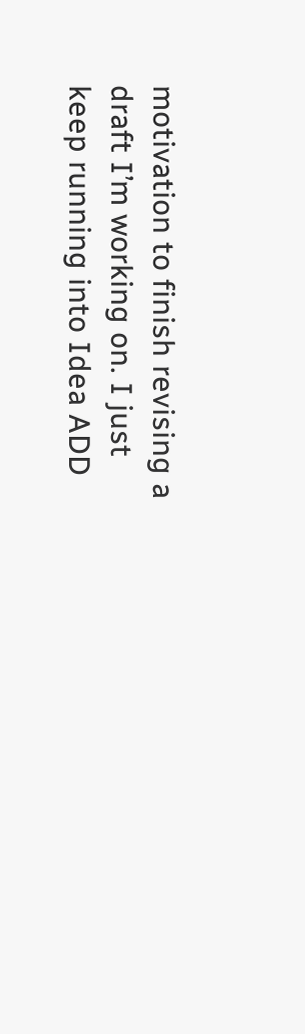motivation to finish revising a draft I’m working on. I just keep running into Idea ADD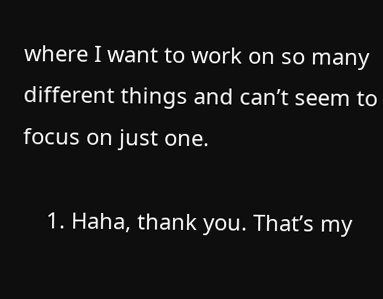where I want to work on so many different things and can’t seem to focus on just one.

    1. Haha, thank you. That’s my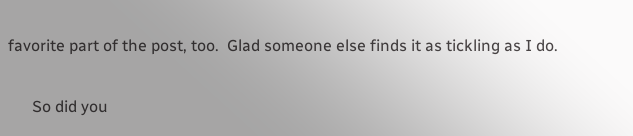favorite part of the post, too.  Glad someone else finds it as tickling as I do.

      So did you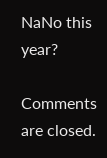NaNo this year?

Comments are closed.